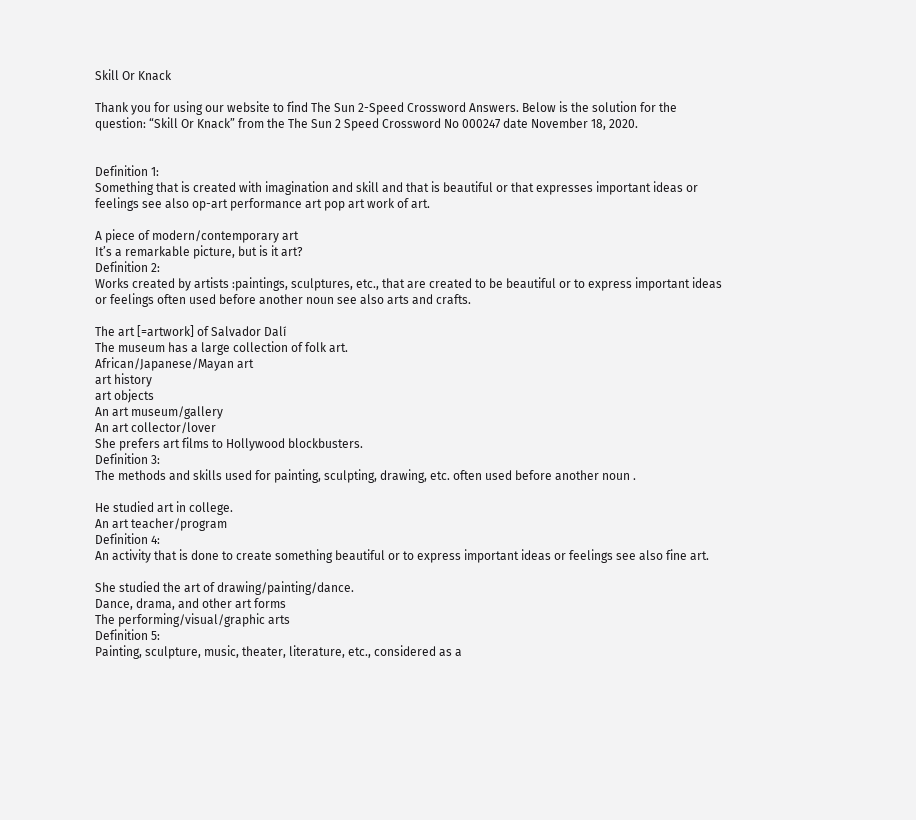Skill Or Knack

Thank you for using our website to find The Sun 2-Speed Crossword Answers. Below is the solution for the question: “Skill Or Knack” from the The Sun 2 Speed Crossword No 000247 date November 18, 2020.


Definition 1:
Something that is created with imagination and skill and that is beautiful or that expresses important ideas or feelings see also op-art performance art pop art work of art.

A piece of modern/contemporary art
It’s a remarkable picture, but is it art?
Definition 2:
Works created by artists :paintings, sculptures, etc., that are created to be beautiful or to express important ideas or feelings often used before another noun see also arts and crafts.

The art [=artwork] of Salvador Dalí
The museum has a large collection of folk art.
African/Japanese/Mayan art
art history
art objects
An art museum/gallery
An art collector/lover
She prefers art films to Hollywood blockbusters.
Definition 3:
The methods and skills used for painting, sculpting, drawing, etc. often used before another noun .

He studied art in college.
An art teacher/program
Definition 4:
An activity that is done to create something beautiful or to express important ideas or feelings see also fine art.

She studied the art of drawing/painting/dance.
Dance, drama, and other art forms
The performing/visual/graphic arts
Definition 5:
Painting, sculpture, music, theater, literature, etc., considered as a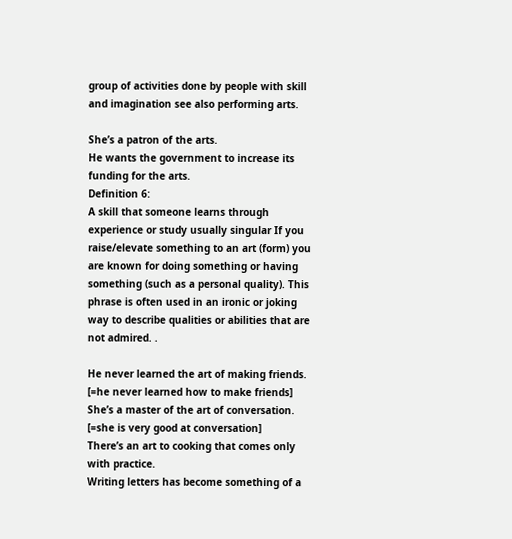group of activities done by people with skill and imagination see also performing arts.

She’s a patron of the arts.
He wants the government to increase its funding for the arts.
Definition 6:
A skill that someone learns through experience or study usually singular If you raise/elevate something to an art (form) you are known for doing something or having something (such as a personal quality). This phrase is often used in an ironic or joking way to describe qualities or abilities that are not admired. .

He never learned the art of making friends. [=he never learned how to make friends]
She’s a master of the art of conversation. [=she is very good at conversation]
There’s an art to cooking that comes only with practice.
Writing letters has become something of a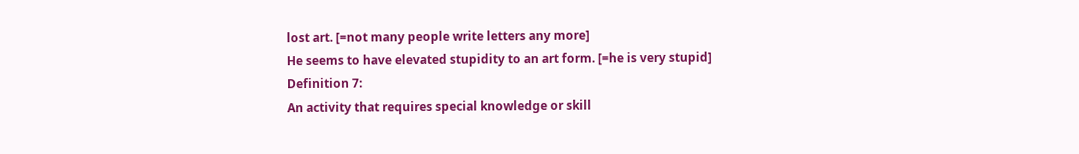lost art. [=not many people write letters any more]
He seems to have elevated stupidity to an art form. [=he is very stupid]
Definition 7:
An activity that requires special knowledge or skill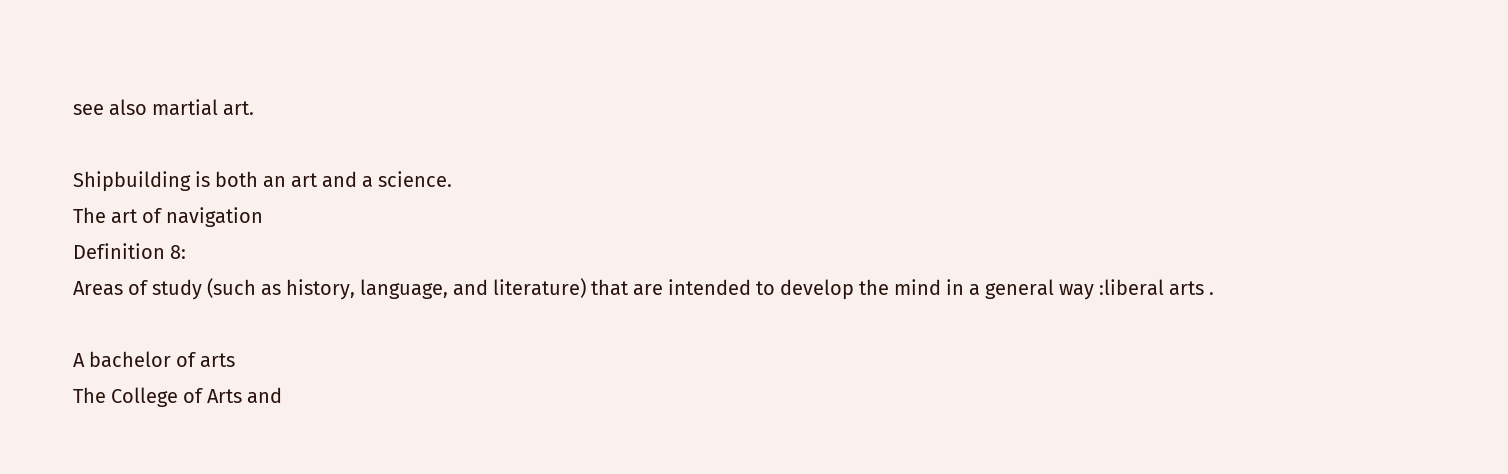see also martial art.

Shipbuilding is both an art and a science.
The art of navigation
Definition 8:
Areas of study (such as history, language, and literature) that are intended to develop the mind in a general way :liberal arts .

A bachelor of arts
The College of Arts and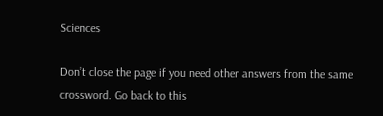Sciences

Don’t close the page if you need other answers from the same crossword. Go back to this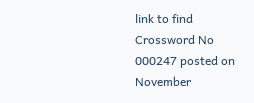link to find Crossword No 000247 posted on November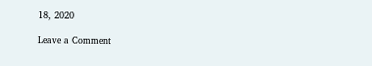18, 2020

Leave a Comment